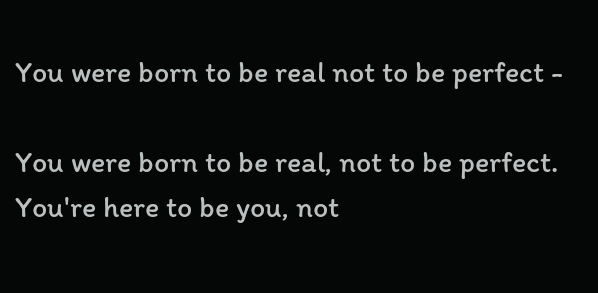You were born to be real not to be perfect -

You were born to be real, not to be perfect.
You're here to be you, not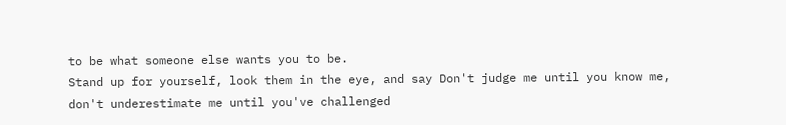to be what someone else wants you to be.
Stand up for yourself, look them in the eye, and say Don't judge me until you know me,
don't underestimate me until you've challenged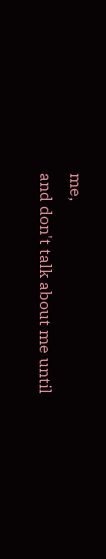me,
and don't talk about me until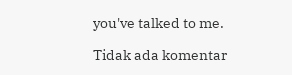you've talked to me.

Tidak ada komentar